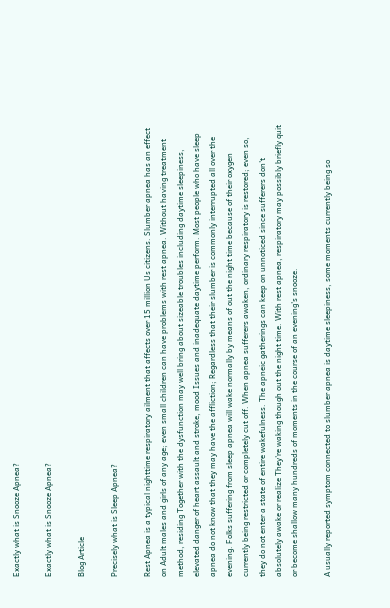Exactly what is Snooze Apnea?

Exactly what is Snooze Apnea?

Blog Article

Precisely what is Sleep Apnea?

Rest Apnea is a typical nighttime respiratory ailment that affects over 15 million Us citizens. Slumber apnea has an effect on Adult males and girls of any age; even small children can have problems with rest apnea. Without having treatment method, residing Together with the dysfunction may well bring about sizeable troubles including daytime sleepiness, elevated danger of heart assault and stroke, mood Issues and inadequate daytime perform. Most people who have sleep apnea do not know that they may have the affliction; Regardless that their slumber is commonly interrupted all over the evening. Folks suffering from sleep apnea will wake normally by means of out the night time because of their oxygen currently being restricted or completely cut off. When apnea sufferers awaken, ordinary respiratory is restored; even so, they do not enter a state of entire wakefulness. The apneic gatherings can keep on unnoticed since sufferers don't absolutely awake or realize They're waking though out the night time. With rest apnea, respiratory may possibly briefly quit or become shallow many hundreds of moments in the course of an evening's snooze.

A usually reported symptom connected to slumber apnea is daytime sleepiness, some moments currently being so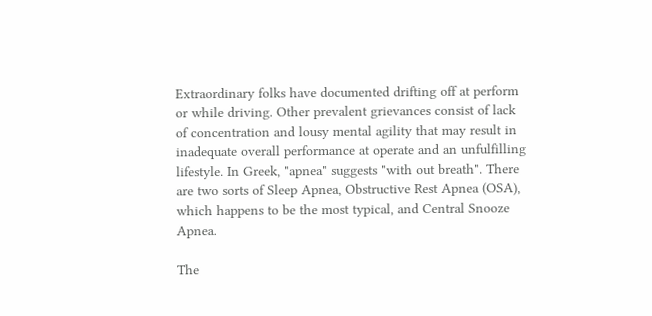Extraordinary folks have documented drifting off at perform or while driving. Other prevalent grievances consist of lack of concentration and lousy mental agility that may result in inadequate overall performance at operate and an unfulfilling lifestyle. In Greek, "apnea" suggests "with out breath". There are two sorts of Sleep Apnea, Obstructive Rest Apnea (OSA), which happens to be the most typical, and Central Snooze Apnea.

The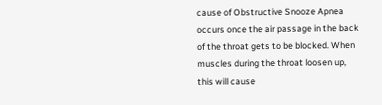cause of Obstructive Snooze Apnea occurs once the air passage in the back of the throat gets to be blocked. When muscles during the throat loosen up, this will cause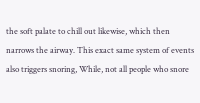the soft palate to chill out likewise, which then narrows the airway. This exact same system of events also triggers snoring, While, not all people who snore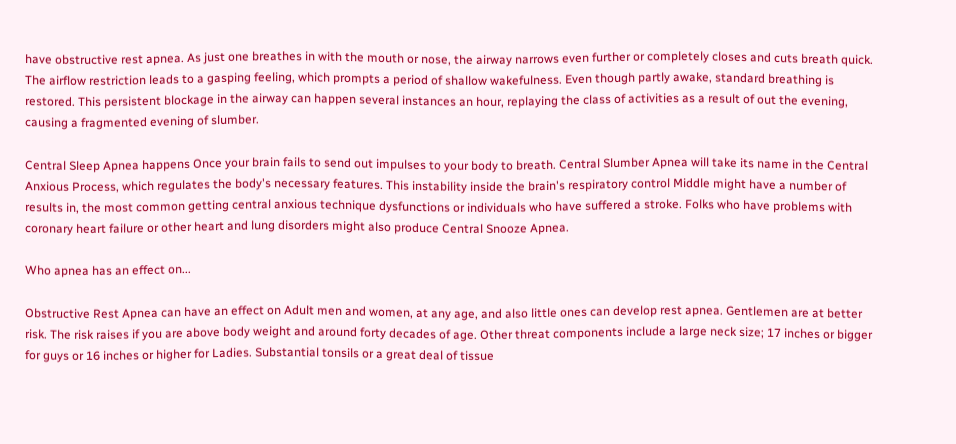have obstructive rest apnea. As just one breathes in with the mouth or nose, the airway narrows even further or completely closes and cuts breath quick. The airflow restriction leads to a gasping feeling, which prompts a period of shallow wakefulness. Even though partly awake, standard breathing is restored. This persistent blockage in the airway can happen several instances an hour, replaying the class of activities as a result of out the evening, causing a fragmented evening of slumber.

Central Sleep Apnea happens Once your brain fails to send out impulses to your body to breath. Central Slumber Apnea will take its name in the Central Anxious Process, which regulates the body's necessary features. This instability inside the brain's respiratory control Middle might have a number of results in, the most common getting central anxious technique dysfunctions or individuals who have suffered a stroke. Folks who have problems with coronary heart failure or other heart and lung disorders might also produce Central Snooze Apnea.

Who apnea has an effect on...

Obstructive Rest Apnea can have an effect on Adult men and women, at any age, and also little ones can develop rest apnea. Gentlemen are at better risk. The risk raises if you are above body weight and around forty decades of age. Other threat components include a large neck size; 17 inches or bigger for guys or 16 inches or higher for Ladies. Substantial tonsils or a great deal of tissue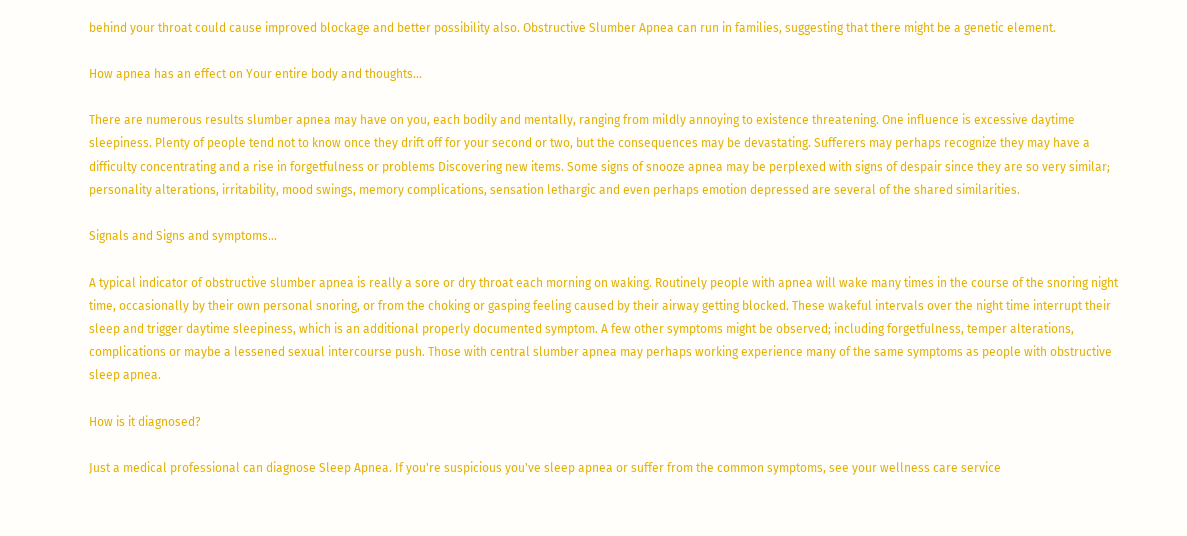behind your throat could cause improved blockage and better possibility also. Obstructive Slumber Apnea can run in families, suggesting that there might be a genetic element.

How apnea has an effect on Your entire body and thoughts...

There are numerous results slumber apnea may have on you, each bodily and mentally, ranging from mildly annoying to existence threatening. One influence is excessive daytime sleepiness. Plenty of people tend not to know once they drift off for your second or two, but the consequences may be devastating. Sufferers may perhaps recognize they may have a difficulty concentrating and a rise in forgetfulness or problems Discovering new items. Some signs of snooze apnea may be perplexed with signs of despair since they are so very similar; personality alterations, irritability, mood swings, memory complications, sensation lethargic and even perhaps emotion depressed are several of the shared similarities.

Signals and Signs and symptoms...

A typical indicator of obstructive slumber apnea is really a sore or dry throat each morning on waking. Routinely people with apnea will wake many times in the course of the snoring night time, occasionally by their own personal snoring, or from the choking or gasping feeling caused by their airway getting blocked. These wakeful intervals over the night time interrupt their sleep and trigger daytime sleepiness, which is an additional properly documented symptom. A few other symptoms might be observed; including forgetfulness, temper alterations, complications or maybe a lessened sexual intercourse push. Those with central slumber apnea may perhaps working experience many of the same symptoms as people with obstructive sleep apnea.

How is it diagnosed?

Just a medical professional can diagnose Sleep Apnea. If you're suspicious you've sleep apnea or suffer from the common symptoms, see your wellness care service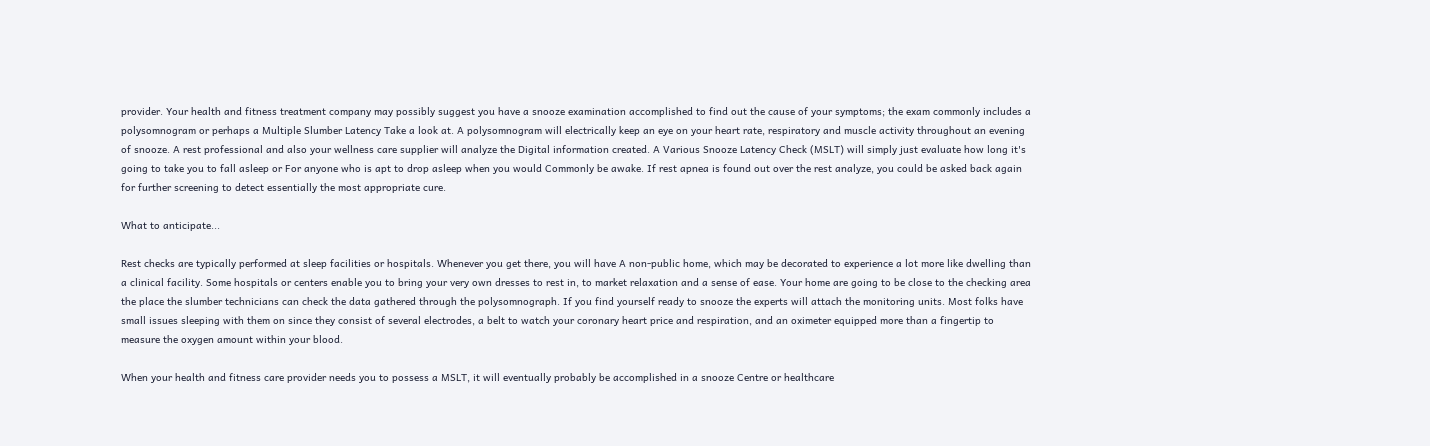provider. Your health and fitness treatment company may possibly suggest you have a snooze examination accomplished to find out the cause of your symptoms; the exam commonly includes a polysomnogram or perhaps a Multiple Slumber Latency Take a look at. A polysomnogram will electrically keep an eye on your heart rate, respiratory and muscle activity throughout an evening of snooze. A rest professional and also your wellness care supplier will analyze the Digital information created. A Various Snooze Latency Check (MSLT) will simply just evaluate how long it's going to take you to fall asleep or For anyone who is apt to drop asleep when you would Commonly be awake. If rest apnea is found out over the rest analyze, you could be asked back again for further screening to detect essentially the most appropriate cure.

What to anticipate...

Rest checks are typically performed at sleep facilities or hospitals. Whenever you get there, you will have A non-public home, which may be decorated to experience a lot more like dwelling than a clinical facility. Some hospitals or centers enable you to bring your very own dresses to rest in, to market relaxation and a sense of ease. Your home are going to be close to the checking area the place the slumber technicians can check the data gathered through the polysomnograph. If you find yourself ready to snooze the experts will attach the monitoring units. Most folks have small issues sleeping with them on since they consist of several electrodes, a belt to watch your coronary heart price and respiration, and an oximeter equipped more than a fingertip to measure the oxygen amount within your blood.

When your health and fitness care provider needs you to possess a MSLT, it will eventually probably be accomplished in a snooze Centre or healthcare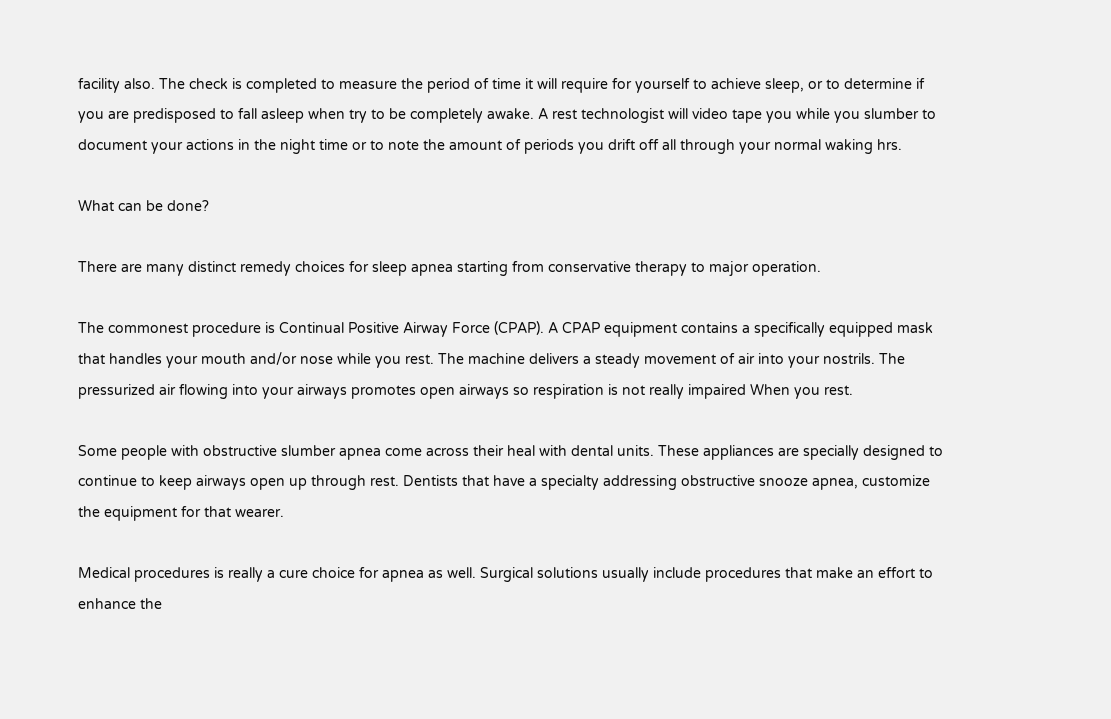facility also. The check is completed to measure the period of time it will require for yourself to achieve sleep, or to determine if you are predisposed to fall asleep when try to be completely awake. A rest technologist will video tape you while you slumber to document your actions in the night time or to note the amount of periods you drift off all through your normal waking hrs.

What can be done?

There are many distinct remedy choices for sleep apnea starting from conservative therapy to major operation.

The commonest procedure is Continual Positive Airway Force (CPAP). A CPAP equipment contains a specifically equipped mask that handles your mouth and/or nose while you rest. The machine delivers a steady movement of air into your nostrils. The pressurized air flowing into your airways promotes open airways so respiration is not really impaired When you rest.

Some people with obstructive slumber apnea come across their heal with dental units. These appliances are specially designed to continue to keep airways open up through rest. Dentists that have a specialty addressing obstructive snooze apnea, customize the equipment for that wearer.

Medical procedures is really a cure choice for apnea as well. Surgical solutions usually include procedures that make an effort to enhance the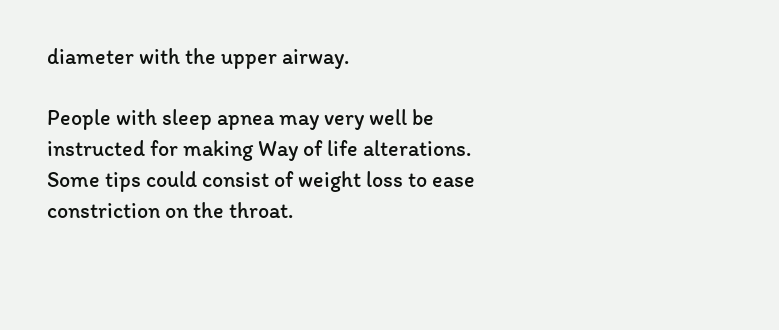diameter with the upper airway.

People with sleep apnea may very well be instructed for making Way of life alterations. Some tips could consist of weight loss to ease constriction on the throat.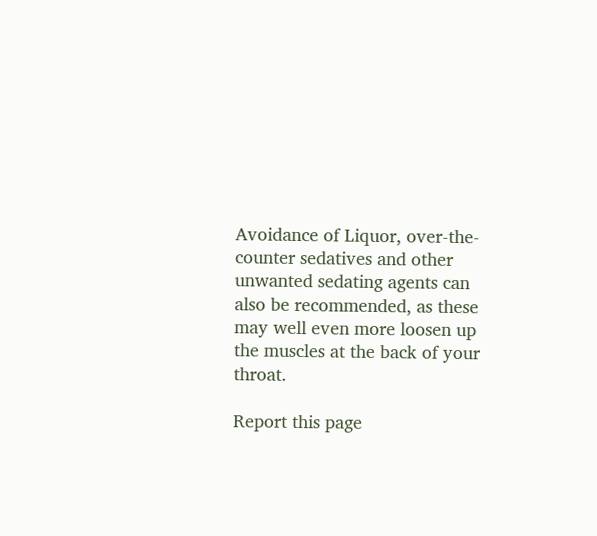Avoidance of Liquor, over-the-counter sedatives and other unwanted sedating agents can also be recommended, as these may well even more loosen up the muscles at the back of your throat.

Report this page